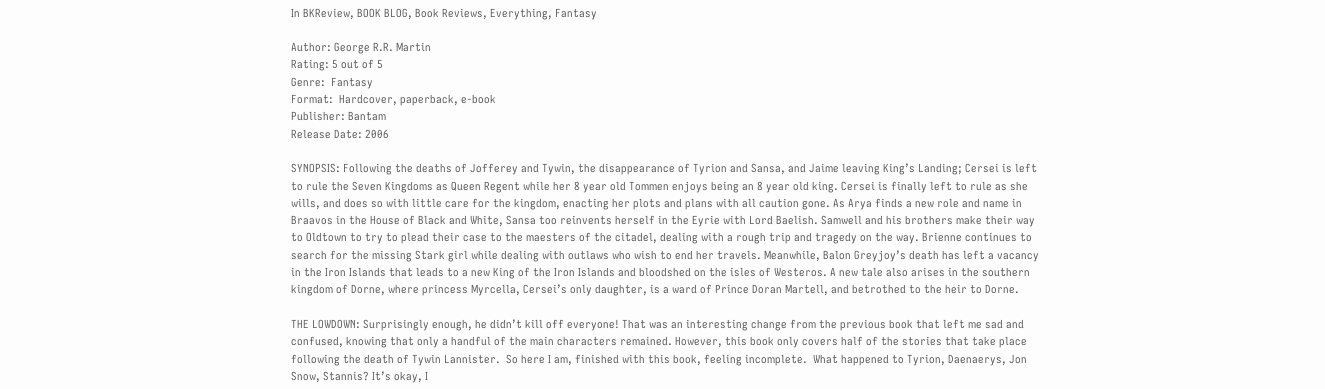In BKReview, BOOK BLOG, Book Reviews, Everything, Fantasy

Author: George R.R. Martin
Rating: 5 out of 5
Genre:  Fantasy
Format:  Hardcover, paperback, e-book
Publisher: Bantam
Release Date: 2006

SYNOPSIS: Following the deaths of Jofferey and Tywin, the disappearance of Tyrion and Sansa, and Jaime leaving King’s Landing; Cersei is left to rule the Seven Kingdoms as Queen Regent while her 8 year old Tommen enjoys being an 8 year old king. Cersei is finally left to rule as she wills, and does so with little care for the kingdom, enacting her plots and plans with all caution gone. As Arya finds a new role and name in Braavos in the House of Black and White, Sansa too reinvents herself in the Eyrie with Lord Baelish. Samwell and his brothers make their way to Oldtown to try to plead their case to the maesters of the citadel, dealing with a rough trip and tragedy on the way. Brienne continues to search for the missing Stark girl while dealing with outlaws who wish to end her travels. Meanwhile, Balon Greyjoy’s death has left a vacancy in the Iron Islands that leads to a new King of the Iron Islands and bloodshed on the isles of Westeros. A new tale also arises in the southern kingdom of Dorne, where princess Myrcella, Cersei’s only daughter, is a ward of Prince Doran Martell, and betrothed to the heir to Dorne.

THE LOWDOWN: Surprisingly enough, he didn’t kill off everyone! That was an interesting change from the previous book that left me sad and confused, knowing that only a handful of the main characters remained. However, this book only covers half of the stories that take place following the death of Tywin Lannister.  So here I am, finished with this book, feeling incomplete.  What happened to Tyrion, Daenaerys, Jon Snow, Stannis? It’s okay, I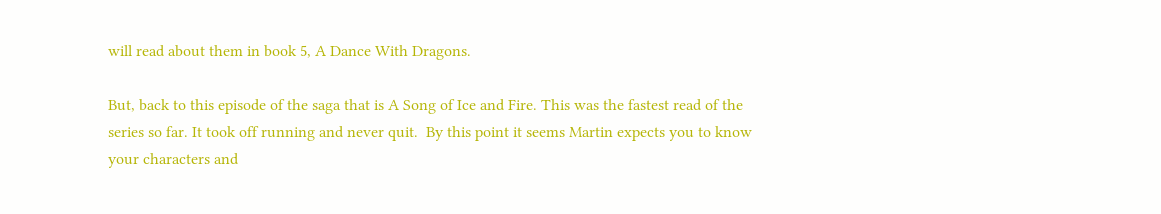will read about them in book 5, A Dance With Dragons.

But, back to this episode of the saga that is A Song of Ice and Fire. This was the fastest read of the series so far. It took off running and never quit.  By this point it seems Martin expects you to know your characters and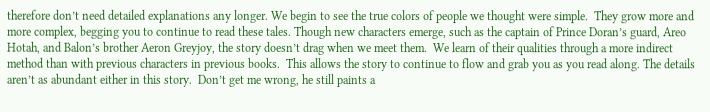therefore don’t need detailed explanations any longer. We begin to see the true colors of people we thought were simple.  They grow more and more complex, begging you to continue to read these tales. Though new characters emerge, such as the captain of Prince Doran’s guard, Areo Hotah, and Balon’s brother Aeron Greyjoy, the story doesn’t drag when we meet them.  We learn of their qualities through a more indirect method than with previous characters in previous books.  This allows the story to continue to flow and grab you as you read along. The details aren’t as abundant either in this story.  Don’t get me wrong, he still paints a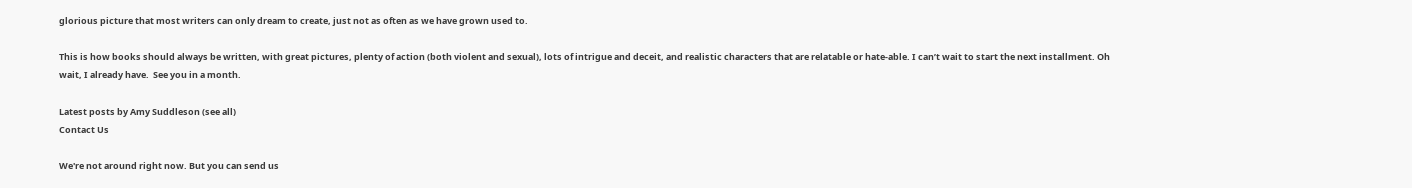glorious picture that most writers can only dream to create, just not as often as we have grown used to.

This is how books should always be written, with great pictures, plenty of action (both violent and sexual), lots of intrigue and deceit, and realistic characters that are relatable or hate-able. I can’t wait to start the next installment. Oh wait, I already have.  See you in a month.

Latest posts by Amy Suddleson (see all)
Contact Us

We're not around right now. But you can send us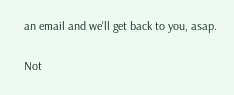an email and we'll get back to you, asap.

Not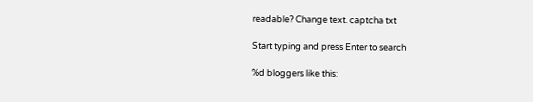readable? Change text. captcha txt

Start typing and press Enter to search

%d bloggers like this: